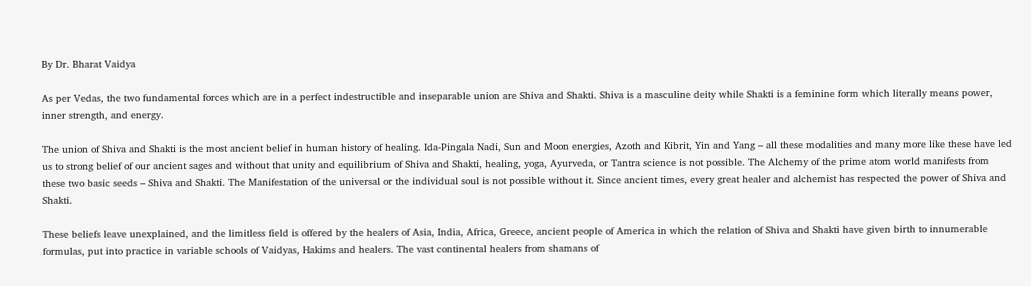By Dr. Bharat Vaidya

As per Vedas, the two fundamental forces which are in a perfect indestructible and inseparable union are Shiva and Shakti. Shiva is a masculine deity while Shakti is a feminine form which literally means power, inner strength, and energy.

The union of Shiva and Shakti is the most ancient belief in human history of healing. Ida-Pingala Nadi, Sun and Moon energies, Azoth and Kibrit, Yin and Yang – all these modalities and many more like these have led us to strong belief of our ancient sages and without that unity and equilibrium of Shiva and Shakti, healing, yoga, Ayurveda, or Tantra science is not possible. The Alchemy of the prime atom world manifests from these two basic seeds – Shiva and Shakti. The Manifestation of the universal or the individual soul is not possible without it. Since ancient times, every great healer and alchemist has respected the power of Shiva and Shakti.

These beliefs leave unexplained, and the limitless field is offered by the healers of Asia, India, Africa, Greece, ancient people of America in which the relation of Shiva and Shakti have given birth to innumerable formulas, put into practice in variable schools of Vaidyas, Hakims and healers. The vast continental healers from shamans of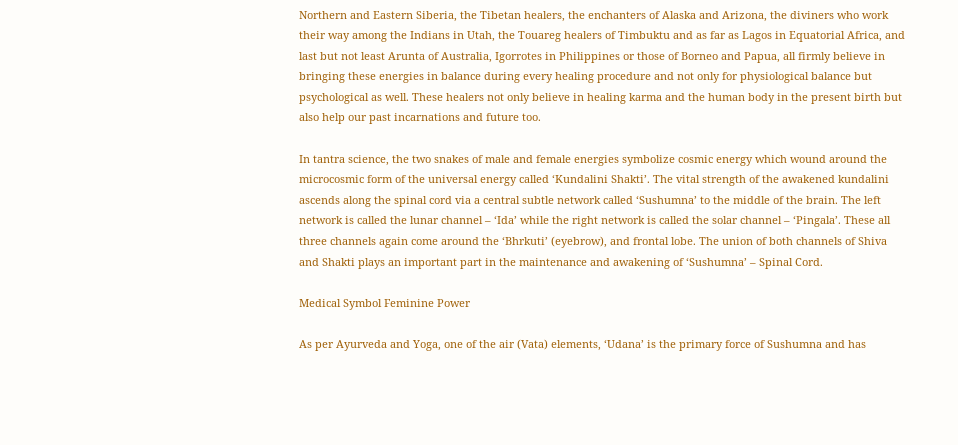Northern and Eastern Siberia, the Tibetan healers, the enchanters of Alaska and Arizona, the diviners who work their way among the Indians in Utah, the Touareg healers of Timbuktu and as far as Lagos in Equatorial Africa, and last but not least Arunta of Australia, Igorrotes in Philippines or those of Borneo and Papua, all firmly believe in bringing these energies in balance during every healing procedure and not only for physiological balance but psychological as well. These healers not only believe in healing karma and the human body in the present birth but also help our past incarnations and future too.

In tantra science, the two snakes of male and female energies symbolize cosmic energy which wound around the microcosmic form of the universal energy called ‘Kundalini Shakti’. The vital strength of the awakened kundalini ascends along the spinal cord via a central subtle network called ‘Sushumna’ to the middle of the brain. The left network is called the lunar channel – ‘Ida’ while the right network is called the solar channel – ‘Pingala’. These all three channels again come around the ‘Bhrkuti’ (eyebrow), and frontal lobe. The union of both channels of Shiva and Shakti plays an important part in the maintenance and awakening of ‘Sushumna’ – Spinal Cord.

Medical Symbol Feminine Power

As per Ayurveda and Yoga, one of the air (Vata) elements, ‘Udana’ is the primary force of Sushumna and has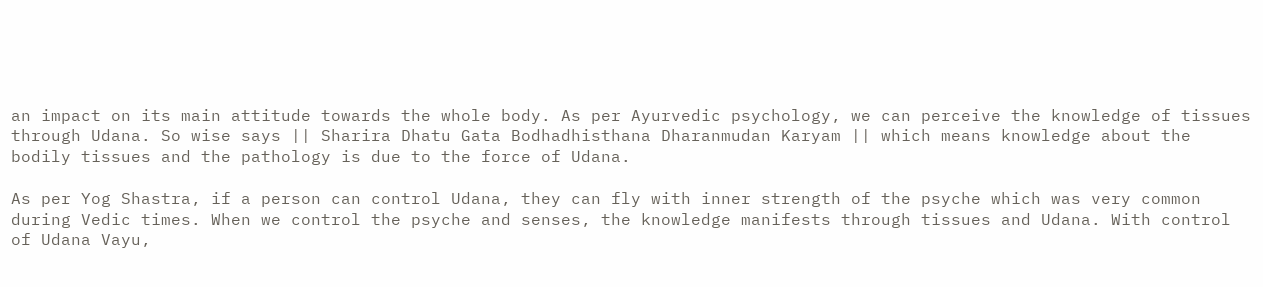an impact on its main attitude towards the whole body. As per Ayurvedic psychology, we can perceive the knowledge of tissues through Udana. So wise says || Sharira Dhatu Gata Bodhadhisthana Dharanmudan Karyam || which means knowledge about the bodily tissues and the pathology is due to the force of Udana.

As per Yog Shastra, if a person can control Udana, they can fly with inner strength of the psyche which was very common during Vedic times. When we control the psyche and senses, the knowledge manifests through tissues and Udana. With control of Udana Vayu,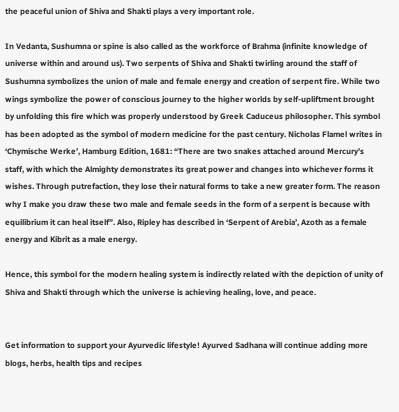the peaceful union of Shiva and Shakti plays a very important role.

In Vedanta, Sushumna or spine is also called as the workforce of Brahma (infinite knowledge of universe within and around us). Two serpents of Shiva and Shakti twirling around the staff of Sushumna symbolizes the union of male and female energy and creation of serpent fire. While two wings symbolize the power of conscious journey to the higher worlds by self-upliftment brought by unfolding this fire which was properly understood by Greek Caduceus philosopher. This symbol has been adopted as the symbol of modern medicine for the past century. Nicholas Flamel writes in ‘Chymische Werke’, Hamburg Edition, 1681: “There are two snakes attached around Mercury’s staff, with which the Almighty demonstrates its great power and changes into whichever forms it wishes. Through putrefaction, they lose their natural forms to take a new greater form. The reason why I make you draw these two male and female seeds in the form of a serpent is because with equilibrium it can heal itself”. Also, Ripley has described in ‘Serpent of Arebia’, Azoth as a female energy and Kibrit as a male energy.

Hence, this symbol for the modern healing system is indirectly related with the depiction of unity of Shiva and Shakti through which the universe is achieving healing, love, and peace.


Get information to support your Ayurvedic lifestyle! Ayurved Sadhana will continue adding more blogs, herbs, health tips and recipes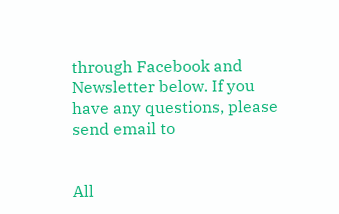through Facebook and Newsletter below. If you have any questions, please send email to


All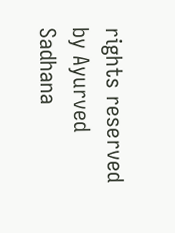rights reserved by Ayurved Sadhana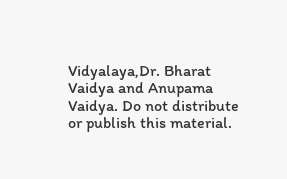Vidyalaya,Dr. Bharat Vaidya and Anupama Vaidya. Do not distribute or publish this material.